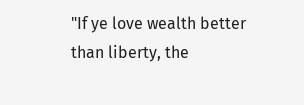"If ye love wealth better than liberty, the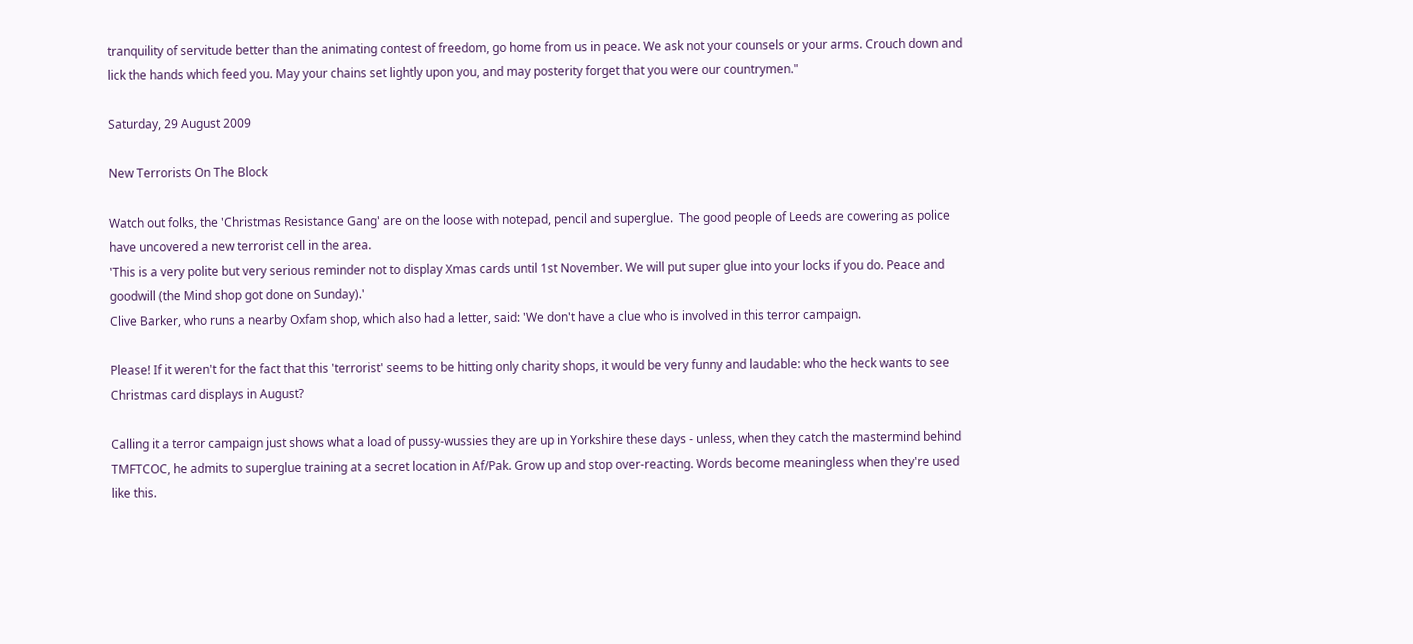tranquility of servitude better than the animating contest of freedom, go home from us in peace. We ask not your counsels or your arms. Crouch down and lick the hands which feed you. May your chains set lightly upon you, and may posterity forget that you were our countrymen."

Saturday, 29 August 2009

New Terrorists On The Block

Watch out folks, the 'Christmas Resistance Gang' are on the loose with notepad, pencil and superglue.  The good people of Leeds are cowering as police have uncovered a new terrorist cell in the area.
'This is a very polite but very serious reminder not to display Xmas cards until 1st November. We will put super glue into your locks if you do. Peace and goodwill (the Mind shop got done on Sunday).'
Clive Barker, who runs a nearby Oxfam shop, which also had a letter, said: 'We don't have a clue who is involved in this terror campaign.

Please! If it weren't for the fact that this 'terrorist' seems to be hitting only charity shops, it would be very funny and laudable: who the heck wants to see Christmas card displays in August?

Calling it a terror campaign just shows what a load of pussy-wussies they are up in Yorkshire these days - unless, when they catch the mastermind behind TMFTCOC, he admits to superglue training at a secret location in Af/Pak. Grow up and stop over-reacting. Words become meaningless when they're used like this.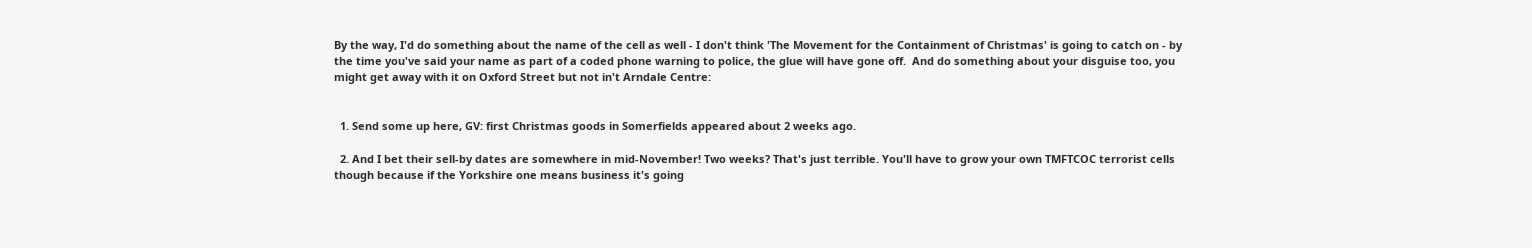By the way, I'd do something about the name of the cell as well - I don't think 'The Movement for the Containment of Christmas' is going to catch on - by the time you've said your name as part of a coded phone warning to police, the glue will have gone off.  And do something about your disguise too, you might get away with it on Oxford Street but not in't Arndale Centre:


  1. Send some up here, GV: first Christmas goods in Somerfields appeared about 2 weeks ago.

  2. And I bet their sell-by dates are somewhere in mid-November! Two weeks? That's just terrible. You'll have to grow your own TMFTCOC terrorist cells though because if the Yorkshire one means business it's going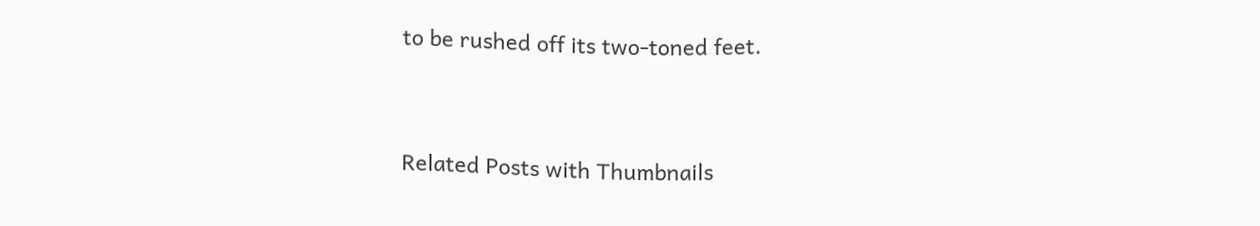to be rushed off its two-toned feet.


Related Posts with Thumbnails